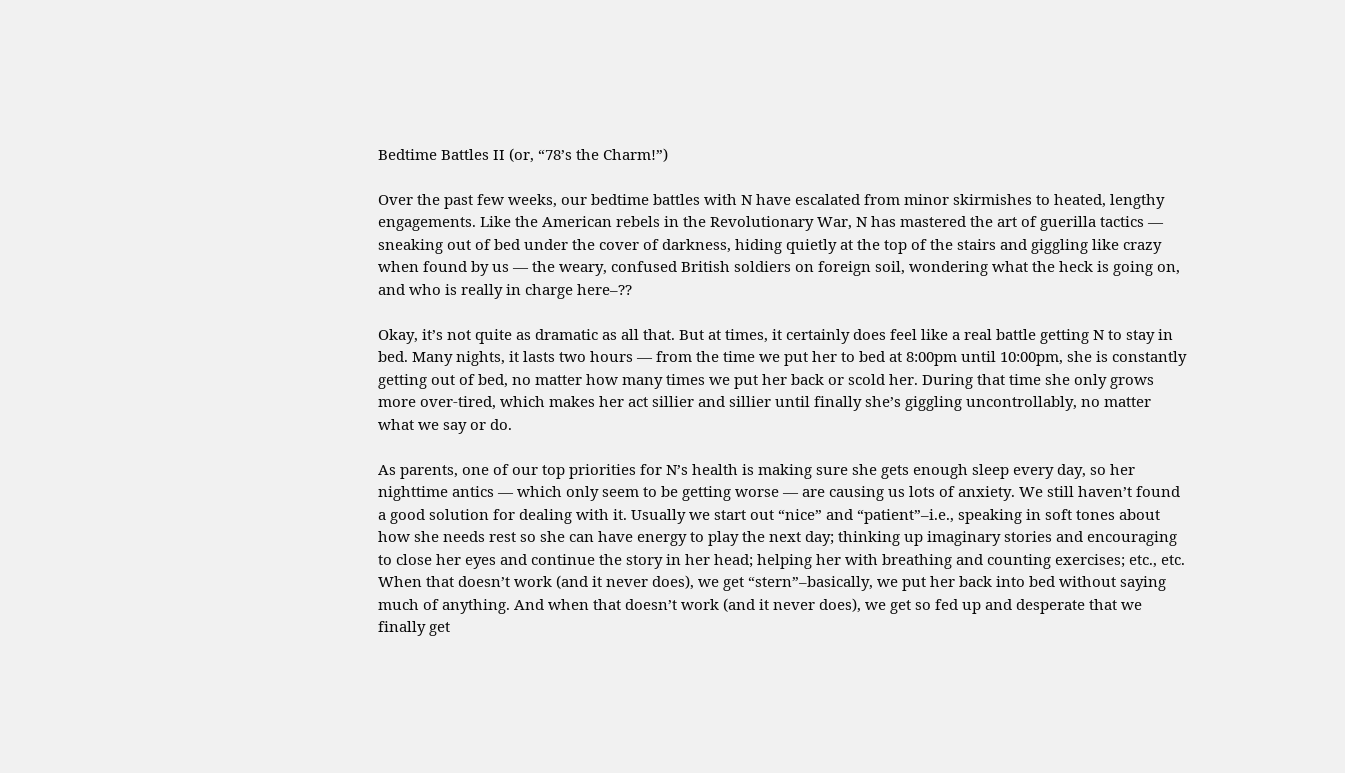Bedtime Battles II (or, “78’s the Charm!”)

Over the past few weeks, our bedtime battles with N have escalated from minor skirmishes to heated, lengthy engagements. Like the American rebels in the Revolutionary War, N has mastered the art of guerilla tactics — sneaking out of bed under the cover of darkness, hiding quietly at the top of the stairs and giggling like crazy when found by us — the weary, confused British soldiers on foreign soil, wondering what the heck is going on, and who is really in charge here–??

Okay, it’s not quite as dramatic as all that. But at times, it certainly does feel like a real battle getting N to stay in bed. Many nights, it lasts two hours — from the time we put her to bed at 8:00pm until 10:00pm, she is constantly getting out of bed, no matter how many times we put her back or scold her. During that time she only grows more over-tired, which makes her act sillier and sillier until finally she’s giggling uncontrollably, no matter what we say or do.

As parents, one of our top priorities for N’s health is making sure she gets enough sleep every day, so her nighttime antics — which only seem to be getting worse — are causing us lots of anxiety. We still haven’t found a good solution for dealing with it. Usually we start out “nice” and “patient”–i.e., speaking in soft tones about how she needs rest so she can have energy to play the next day; thinking up imaginary stories and encouraging to close her eyes and continue the story in her head; helping her with breathing and counting exercises; etc., etc. When that doesn’t work (and it never does), we get “stern”–basically, we put her back into bed without saying much of anything. And when that doesn’t work (and it never does), we get so fed up and desperate that we finally get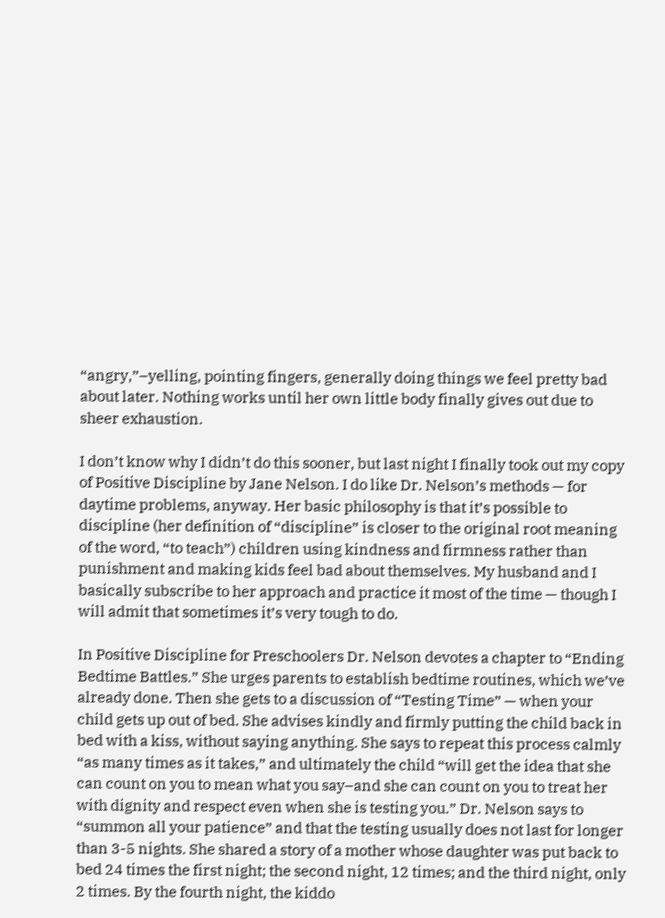“angry,”–yelling, pointing fingers, generally doing things we feel pretty bad about later. Nothing works until her own little body finally gives out due to sheer exhaustion.

I don’t know why I didn’t do this sooner, but last night I finally took out my copy of Positive Discipline by Jane Nelson. I do like Dr. Nelson’s methods — for daytime problems, anyway. Her basic philosophy is that it’s possible to discipline (her definition of “discipline” is closer to the original root meaning of the word, “to teach”) children using kindness and firmness rather than punishment and making kids feel bad about themselves. My husband and I basically subscribe to her approach and practice it most of the time — though I will admit that sometimes it’s very tough to do.

In Positive Discipline for Preschoolers Dr. Nelson devotes a chapter to “Ending Bedtime Battles.” She urges parents to establish bedtime routines, which we’ve already done. Then she gets to a discussion of “Testing Time” — when your child gets up out of bed. She advises kindly and firmly putting the child back in bed with a kiss, without saying anything. She says to repeat this process calmly “as many times as it takes,” and ultimately the child “will get the idea that she can count on you to mean what you say–and she can count on you to treat her with dignity and respect even when she is testing you.” Dr. Nelson says to “summon all your patience” and that the testing usually does not last for longer than 3-5 nights. She shared a story of a mother whose daughter was put back to bed 24 times the first night; the second night, 12 times; and the third night, only 2 times. By the fourth night, the kiddo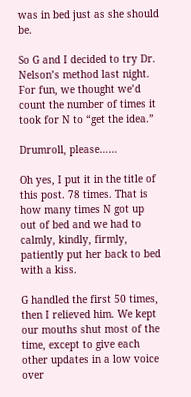was in bed just as she should be.

So G and I decided to try Dr. Nelson’s method last night. For fun, we thought we’d count the number of times it took for N to “get the idea.”

Drumroll, please……

Oh yes, I put it in the title of this post. 78 times. That is how many times N got up out of bed and we had to calmly, kindly, firmly, patiently put her back to bed with a kiss.

G handled the first 50 times, then I relieved him. We kept our mouths shut most of the time, except to give each other updates in a low voice over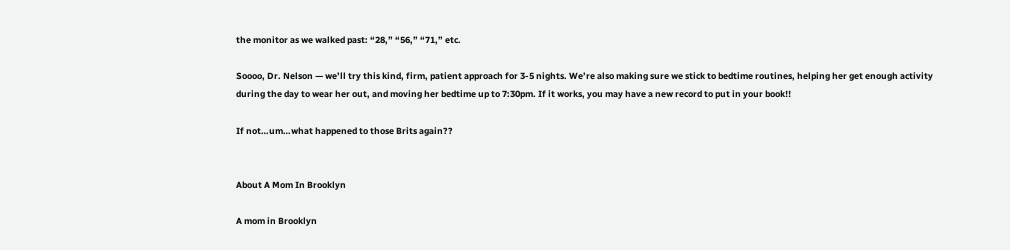the monitor as we walked past: “28,” “56,” “71,” etc.

Soooo, Dr. Nelson — we’ll try this kind, firm, patient approach for 3-5 nights. We’re also making sure we stick to bedtime routines, helping her get enough activity during the day to wear her out, and moving her bedtime up to 7:30pm. If it works, you may have a new record to put in your book!!

If not…um…what happened to those Brits again??


About A Mom In Brooklyn

A mom in Brooklyn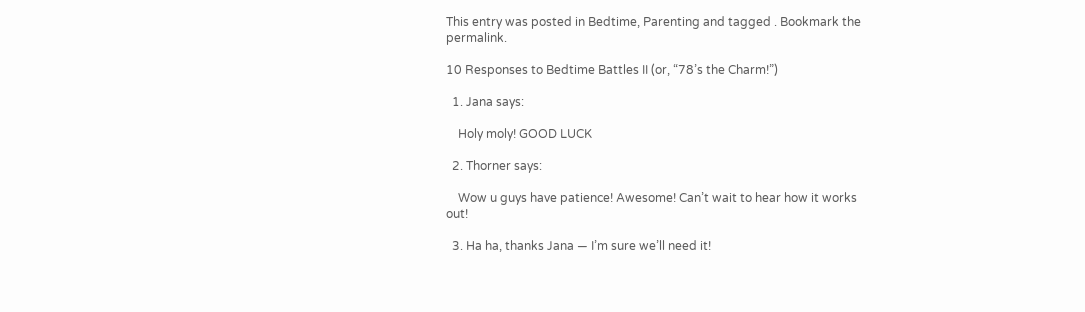This entry was posted in Bedtime, Parenting and tagged . Bookmark the permalink.

10 Responses to Bedtime Battles II (or, “78’s the Charm!”)

  1. Jana says:

    Holy moly! GOOD LUCK

  2. Thorner says:

    Wow u guys have patience! Awesome! Can’t wait to hear how it works out!

  3. Ha ha, thanks Jana — I’m sure we’ll need it!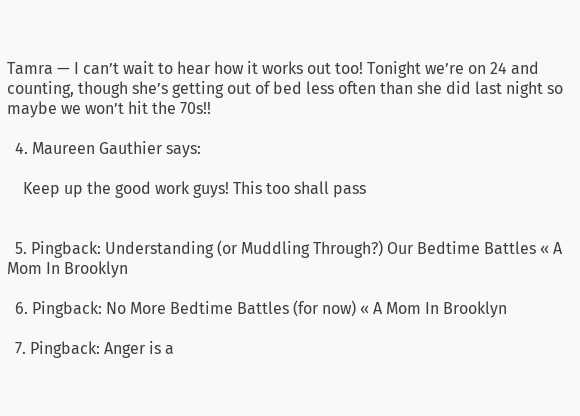Tamra — I can’t wait to hear how it works out too! Tonight we’re on 24 and counting, though she’s getting out of bed less often than she did last night so maybe we won’t hit the 70s!!

  4. Maureen Gauthier says:

    Keep up the good work guys! This too shall pass


  5. Pingback: Understanding (or Muddling Through?) Our Bedtime Battles « A Mom In Brooklyn

  6. Pingback: No More Bedtime Battles (for now) « A Mom In Brooklyn

  7. Pingback: Anger is a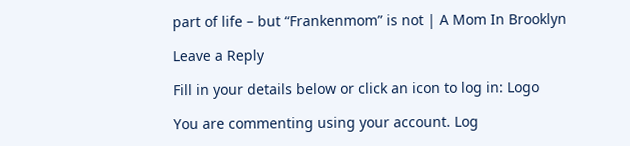part of life – but “Frankenmom” is not | A Mom In Brooklyn

Leave a Reply

Fill in your details below or click an icon to log in: Logo

You are commenting using your account. Log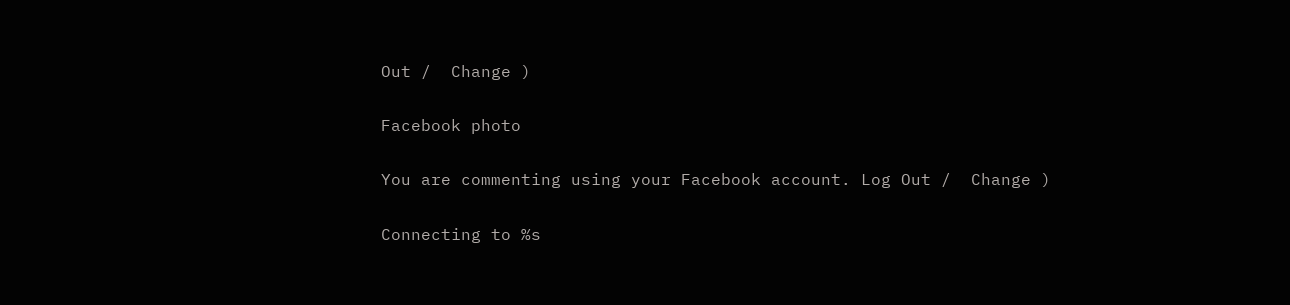Out /  Change )

Facebook photo

You are commenting using your Facebook account. Log Out /  Change )

Connecting to %s